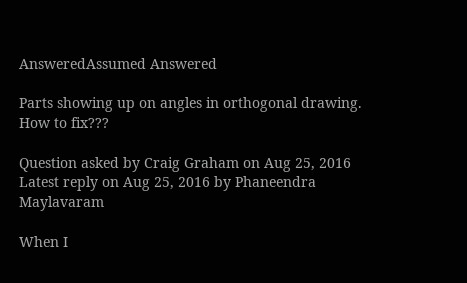AnsweredAssumed Answered

Parts showing up on angles in orthogonal drawing. How to fix???

Question asked by Craig Graham on Aug 25, 2016
Latest reply on Aug 25, 2016 by Phaneendra Maylavaram

When I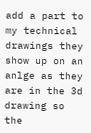add a part to my technical drawings they show up on an anlge as they are in the 3d drawing so the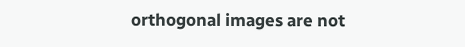orthogonal images are not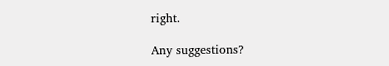right.

Any suggestions?